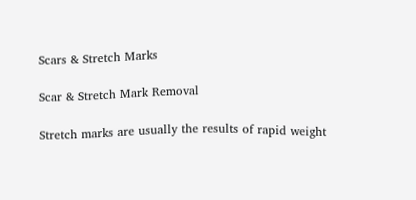Scars & Stretch Marks

Scar & Stretch Mark Removal

Stretch marks are usually the results of rapid weight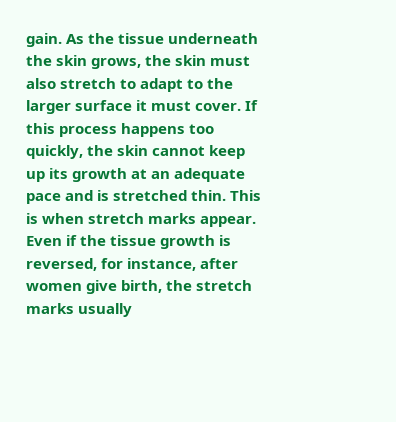gain. As the tissue underneath the skin grows, the skin must also stretch to adapt to the larger surface it must cover. If this process happens too quickly, the skin cannot keep up its growth at an adequate pace and is stretched thin. This is when stretch marks appear. Even if the tissue growth is reversed, for instance, after women give birth, the stretch marks usually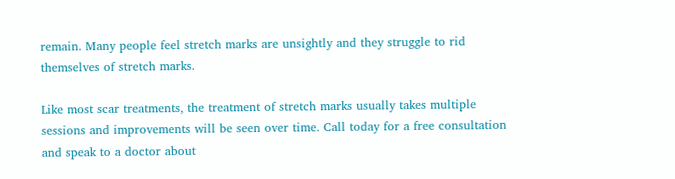remain. Many people feel stretch marks are unsightly and they struggle to rid themselves of stretch marks.

Like most scar treatments, the treatment of stretch marks usually takes multiple sessions and improvements will be seen over time. Call today for a free consultation and speak to a doctor about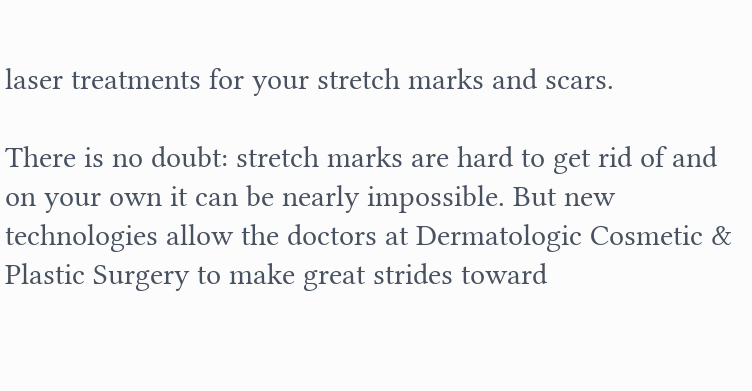laser treatments for your stretch marks and scars.

There is no doubt: stretch marks are hard to get rid of and on your own it can be nearly impossible. But new technologies allow the doctors at Dermatologic Cosmetic & Plastic Surgery to make great strides toward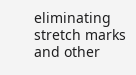eliminating stretch marks and other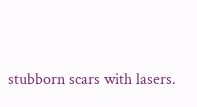stubborn scars with lasers.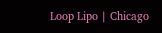Loop Lipo ∣ Chicago